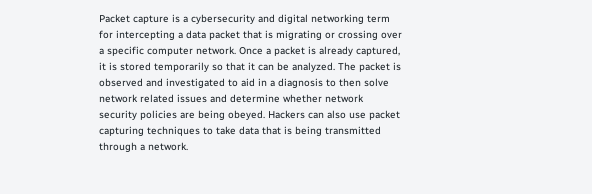Packet capture is a cybersecurity and digital networking term for intercepting a data packet that is migrating or crossing over a specific computer network. Once a packet is already captured, it is stored temporarily so that it can be analyzed. The packet is observed and investigated to aid in a diagnosis to then solve network related issues and determine whether network security policies are being obeyed. Hackers can also use packet capturing techniques to take data that is being transmitted through a network.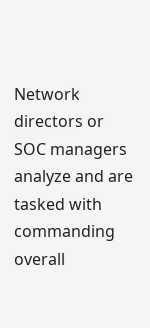Network directors or SOC managers analyze and are tasked with commanding overall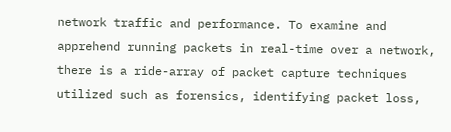network traffic and performance. To examine and apprehend running packets in real-time over a network, there is a ride-array of packet capture techniques utilized such as forensics, identifying packet loss,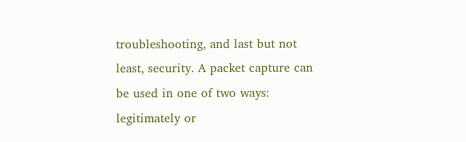troubleshooting, and last but not least, security. A packet capture can be used in one of two ways: legitimately or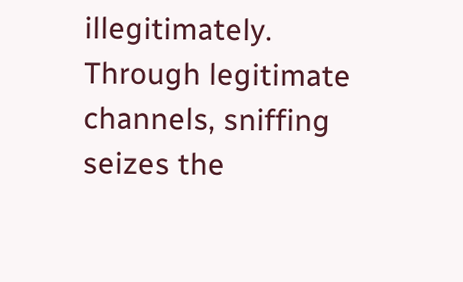illegitimately. Through legitimate channels, sniffing seizes the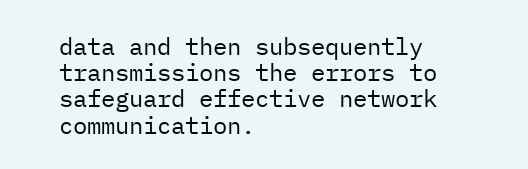data and then subsequently transmissions the errors to safeguard effective network communication.